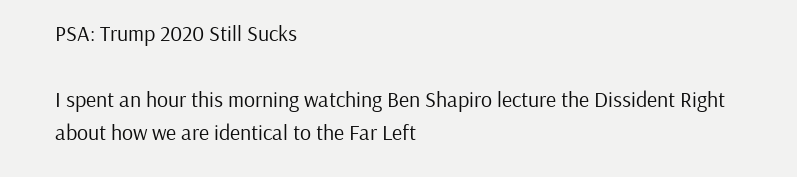PSA: Trump 2020 Still Sucks

I spent an hour this morning watching Ben Shapiro lecture the Dissident Right about how we are identical to the Far Left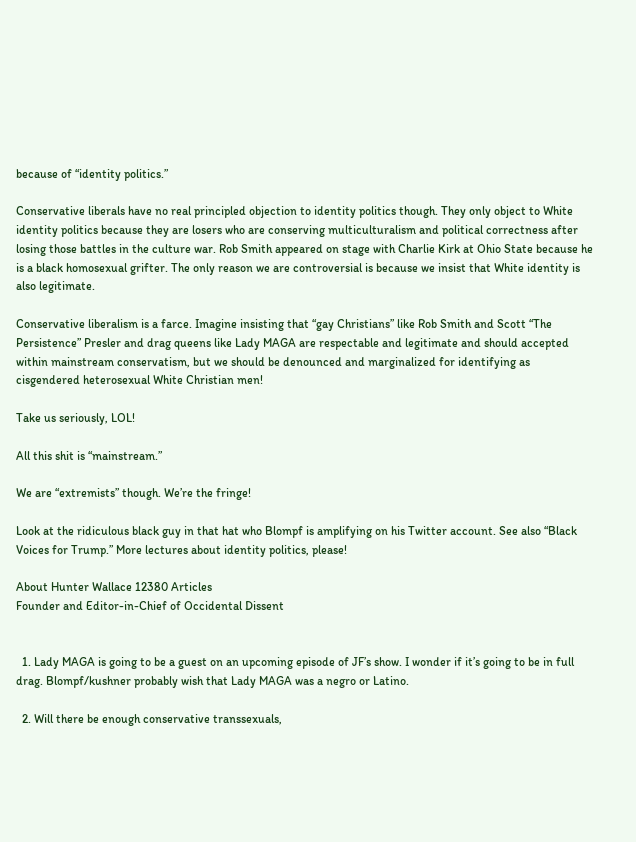because of “identity politics.”

Conservative liberals have no real principled objection to identity politics though. They only object to White identity politics because they are losers who are conserving multiculturalism and political correctness after losing those battles in the culture war. Rob Smith appeared on stage with Charlie Kirk at Ohio State because he is a black homosexual grifter. The only reason we are controversial is because we insist that White identity is also legitimate.

Conservative liberalism is a farce. Imagine insisting that “gay Christians” like Rob Smith and Scott “The Persistence” Presler and drag queens like Lady MAGA are respectable and legitimate and should accepted within mainstream conservatism, but we should be denounced and marginalized for identifying as cisgendered heterosexual White Christian men!

Take us seriously, LOL!

All this shit is “mainstream.”

We are “extremists” though. We’re the fringe!

Look at the ridiculous black guy in that hat who Blompf is amplifying on his Twitter account. See also “Black Voices for Trump.” More lectures about identity politics, please!

About Hunter Wallace 12380 Articles
Founder and Editor-in-Chief of Occidental Dissent


  1. Lady MAGA is going to be a guest on an upcoming episode of JF’s show. I wonder if it’s going to be in full drag. Blompf/kushner probably wish that Lady MAGA was a negro or Latino.

  2. Will there be enough conservative transsexuals,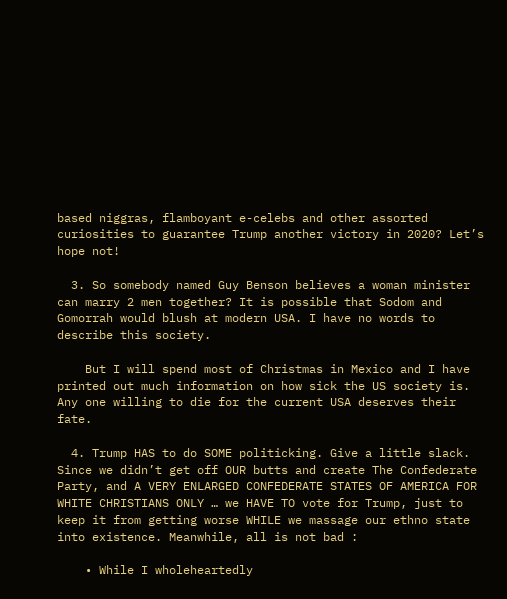based niggras, flamboyant e-celebs and other assorted curiosities to guarantee Trump another victory in 2020? Let’s hope not!

  3. So somebody named Guy Benson believes a woman minister can marry 2 men together? It is possible that Sodom and Gomorrah would blush at modern USA. I have no words to describe this society.

    But I will spend most of Christmas in Mexico and I have printed out much information on how sick the US society is. Any one willing to die for the current USA deserves their fate.

  4. Trump HAS to do SOME politicking. Give a little slack. Since we didn’t get off OUR butts and create The Confederate Party, and A VERY ENLARGED CONFEDERATE STATES OF AMERICA FOR WHITE CHRISTIANS ONLY … we HAVE TO vote for Trump, just to keep it from getting worse WHILE we massage our ethno state into existence. Meanwhile, all is not bad :

    • While I wholeheartedly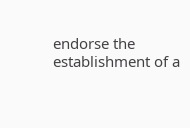endorse the establishment of a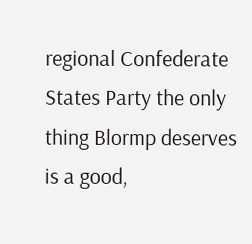regional Confederate States Party the only thing Blormp deserves is a good,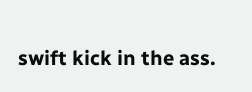swift kick in the ass.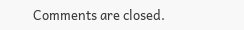Comments are closed.